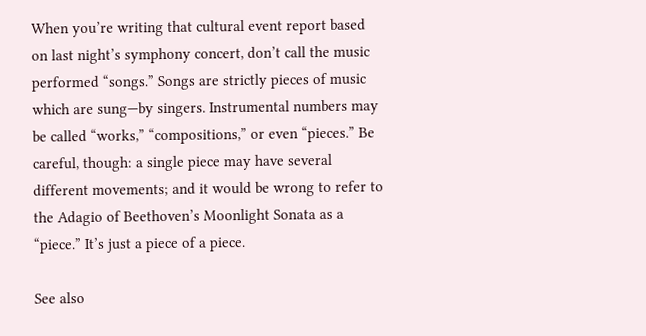When you’re writing that cultural event report based on last night’s symphony concert, don’t call the music performed “songs.” Songs are strictly pieces of music which are sung—by singers. Instrumental numbers may be called “works,” “compositions,” or even “pieces.” Be careful, though: a single piece may have several different movements; and it would be wrong to refer to the Adagio of Beethoven’s Moonlight Sonata as a “piece.” It’s just a piece of a piece.

See also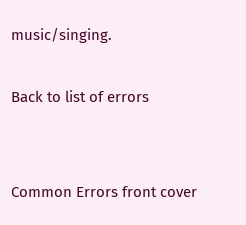music/singing.

Back to list of errors


Common Errors front cover